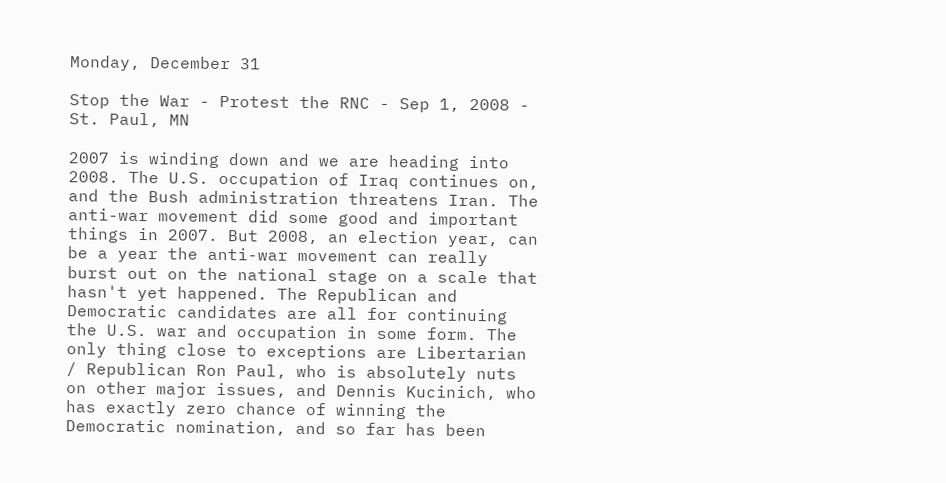Monday, December 31

Stop the War - Protest the RNC - Sep 1, 2008 - St. Paul, MN

2007 is winding down and we are heading into 2008. The U.S. occupation of Iraq continues on, and the Bush administration threatens Iran. The anti-war movement did some good and important things in 2007. But 2008, an election year, can be a year the anti-war movement can really burst out on the national stage on a scale that hasn't yet happened. The Republican and Democratic candidates are all for continuing the U.S. war and occupation in some form. The only thing close to exceptions are Libertarian / Republican Ron Paul, who is absolutely nuts on other major issues, and Dennis Kucinich, who has exactly zero chance of winning the Democratic nomination, and so far has been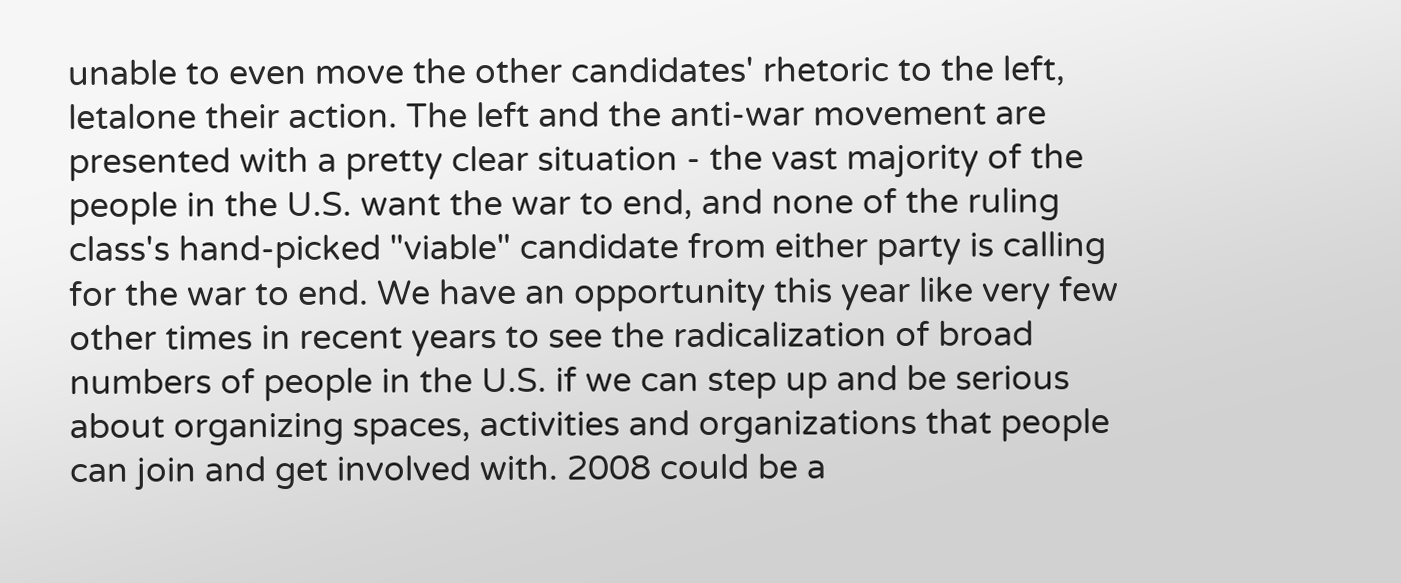unable to even move the other candidates' rhetoric to the left, letalone their action. The left and the anti-war movement are presented with a pretty clear situation - the vast majority of the people in the U.S. want the war to end, and none of the ruling class's hand-picked "viable" candidate from either party is calling for the war to end. We have an opportunity this year like very few other times in recent years to see the radicalization of broad numbers of people in the U.S. if we can step up and be serious about organizing spaces, activities and organizations that people can join and get involved with. 2008 could be a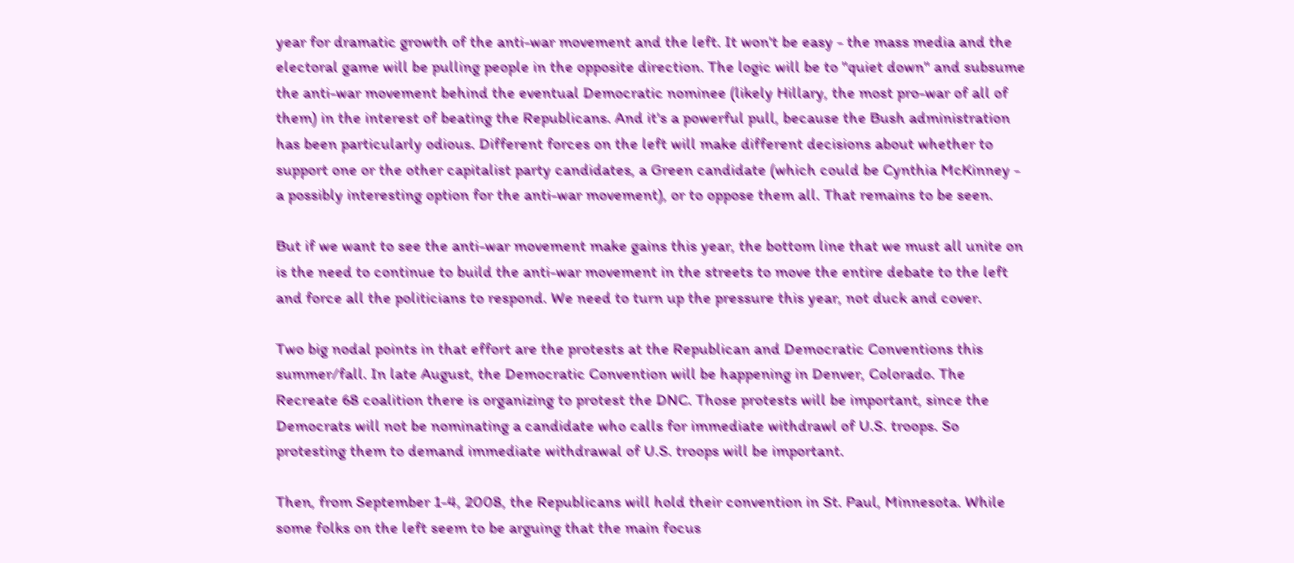year for dramatic growth of the anti-war movement and the left. It won't be easy - the mass media and the electoral game will be pulling people in the opposite direction. The logic will be to "quiet down" and subsume the anti-war movement behind the eventual Democratic nominee (likely Hillary, the most pro-war of all of them) in the interest of beating the Republicans. And it's a powerful pull, because the Bush administration has been particularly odious. Different forces on the left will make different decisions about whether to support one or the other capitalist party candidates, a Green candidate (which could be Cynthia McKinney - a possibly interesting option for the anti-war movement), or to oppose them all. That remains to be seen.

But if we want to see the anti-war movement make gains this year, the bottom line that we must all unite on is the need to continue to build the anti-war movement in the streets to move the entire debate to the left and force all the politicians to respond. We need to turn up the pressure this year, not duck and cover.

Two big nodal points in that effort are the protests at the Republican and Democratic Conventions this summer/fall. In late August, the Democratic Convention will be happening in Denver, Colorado. The Recreate 68 coalition there is organizing to protest the DNC. Those protests will be important, since the Democrats will not be nominating a candidate who calls for immediate withdrawl of U.S. troops. So protesting them to demand immediate withdrawal of U.S. troops will be important.

Then, from September 1-4, 2008, the Republicans will hold their convention in St. Paul, Minnesota. While some folks on the left seem to be arguing that the main focus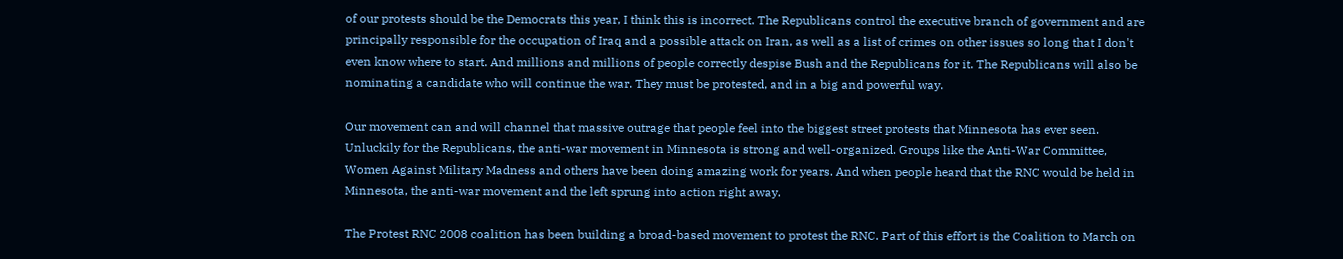of our protests should be the Democrats this year, I think this is incorrect. The Republicans control the executive branch of government and are principally responsible for the occupation of Iraq and a possible attack on Iran, as well as a list of crimes on other issues so long that I don't even know where to start. And millions and millions of people correctly despise Bush and the Republicans for it. The Republicans will also be nominating a candidate who will continue the war. They must be protested, and in a big and powerful way.

Our movement can and will channel that massive outrage that people feel into the biggest street protests that Minnesota has ever seen. Unluckily for the Republicans, the anti-war movement in Minnesota is strong and well-organized. Groups like the Anti-War Committee, Women Against Military Madness and others have been doing amazing work for years. And when people heard that the RNC would be held in Minnesota, the anti-war movement and the left sprung into action right away.

The Protest RNC 2008 coalition has been building a broad-based movement to protest the RNC. Part of this effort is the Coalition to March on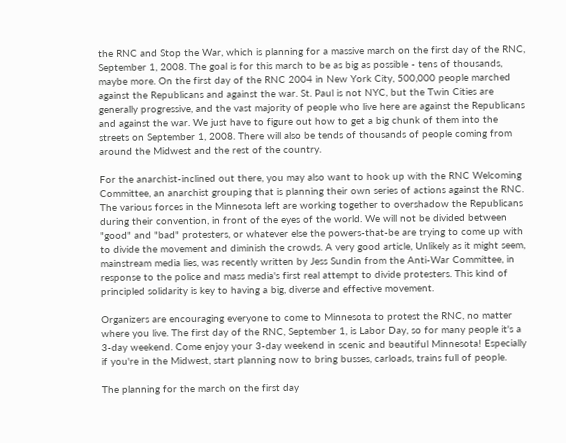the RNC and Stop the War, which is planning for a massive march on the first day of the RNC, September 1, 2008. The goal is for this march to be as big as possible - tens of thousands, maybe more. On the first day of the RNC 2004 in New York City, 500,000 people marched against the Republicans and against the war. St. Paul is not NYC, but the Twin Cities are generally progressive, and the vast majority of people who live here are against the Republicans and against the war. We just have to figure out how to get a big chunk of them into the streets on September 1, 2008. There will also be tends of thousands of people coming from around the Midwest and the rest of the country.

For the anarchist-inclined out there, you may also want to hook up with the RNC Welcoming Committee, an anarchist grouping that is planning their own series of actions against the RNC. The various forces in the Minnesota left are working together to overshadow the Republicans during their convention, in front of the eyes of the world. We will not be divided between "good" and "bad" protesters, or whatever else the powers-that-be are trying to come up with to divide the movement and diminish the crowds. A very good article, Unlikely as it might seem, mainstream media lies, was recently written by Jess Sundin from the Anti-War Committee, in response to the police and mass media's first real attempt to divide protesters. This kind of principled solidarity is key to having a big, diverse and effective movement.

Organizers are encouraging everyone to come to Minnesota to protest the RNC, no matter where you live. The first day of the RNC, September 1, is Labor Day, so for many people it's a 3-day weekend. Come enjoy your 3-day weekend in scenic and beautiful Minnesota! Especially if you're in the Midwest, start planning now to bring busses, carloads, trains full of people.

The planning for the march on the first day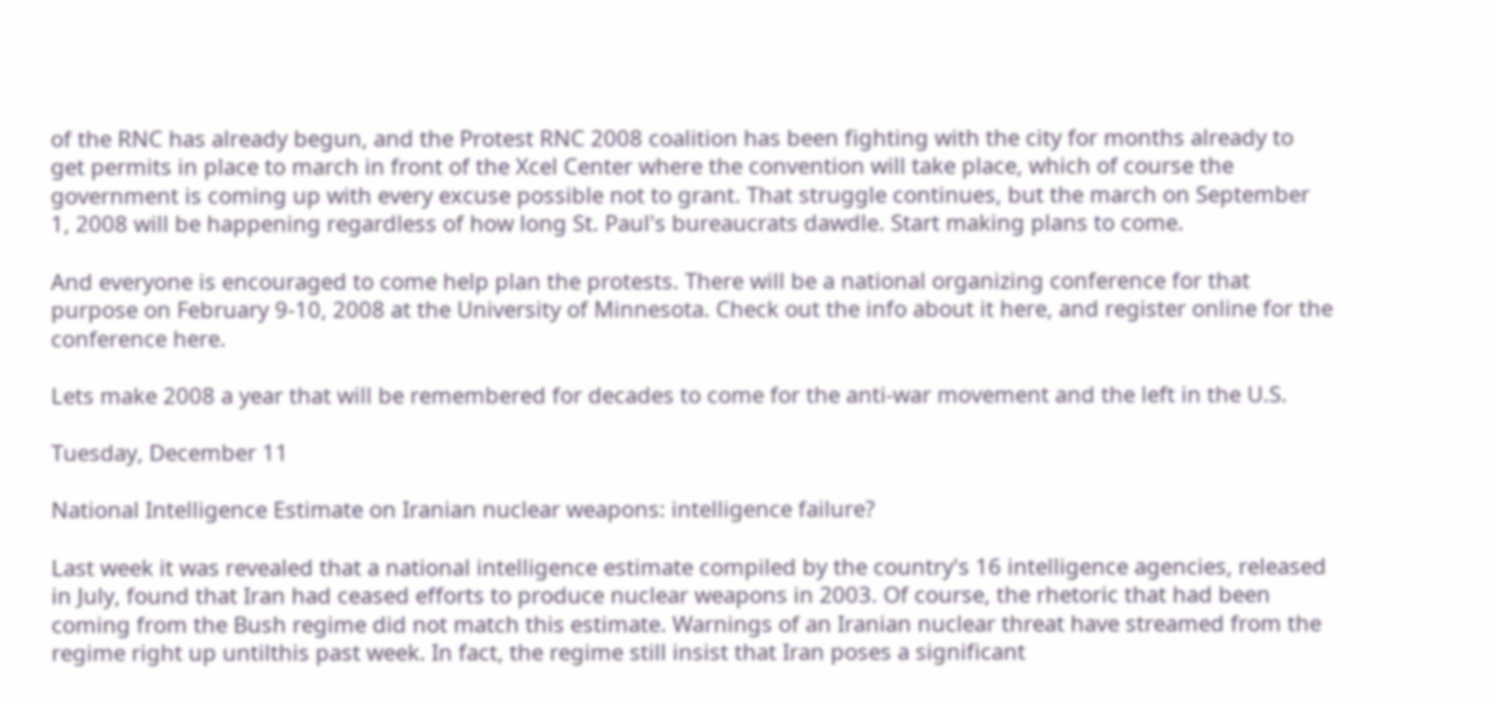of the RNC has already begun, and the Protest RNC 2008 coalition has been fighting with the city for months already to get permits in place to march in front of the Xcel Center where the convention will take place, which of course the government is coming up with every excuse possible not to grant. That struggle continues, but the march on September 1, 2008 will be happening regardless of how long St. Paul's bureaucrats dawdle. Start making plans to come.

And everyone is encouraged to come help plan the protests. There will be a national organizing conference for that purpose on February 9-10, 2008 at the University of Minnesota. Check out the info about it here, and register online for the conference here.

Lets make 2008 a year that will be remembered for decades to come for the anti-war movement and the left in the U.S.

Tuesday, December 11

National Intelligence Estimate on Iranian nuclear weapons: intelligence failure?

Last week it was revealed that a national intelligence estimate compiled by the country's 16 intelligence agencies, released in July, found that Iran had ceased efforts to produce nuclear weapons in 2003. Of course, the rhetoric that had been coming from the Bush regime did not match this estimate. Warnings of an Iranian nuclear threat have streamed from the regime right up untilthis past week. In fact, the regime still insist that Iran poses a significant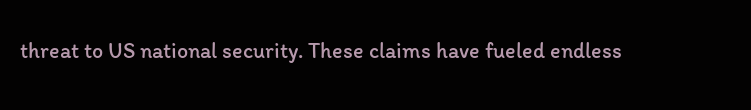threat to US national security. These claims have fueled endless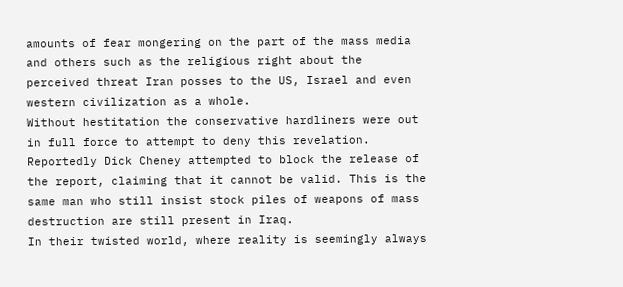amounts of fear mongering on the part of the mass media and others such as the religious right about the perceived threat Iran posses to the US, Israel and even western civilization as a whole.
Without hestitation the conservative hardliners were out in full force to attempt to deny this revelation. Reportedly Dick Cheney attempted to block the release of the report, claiming that it cannot be valid. This is the same man who still insist stock piles of weapons of mass destruction are still present in Iraq.
In their twisted world, where reality is seemingly always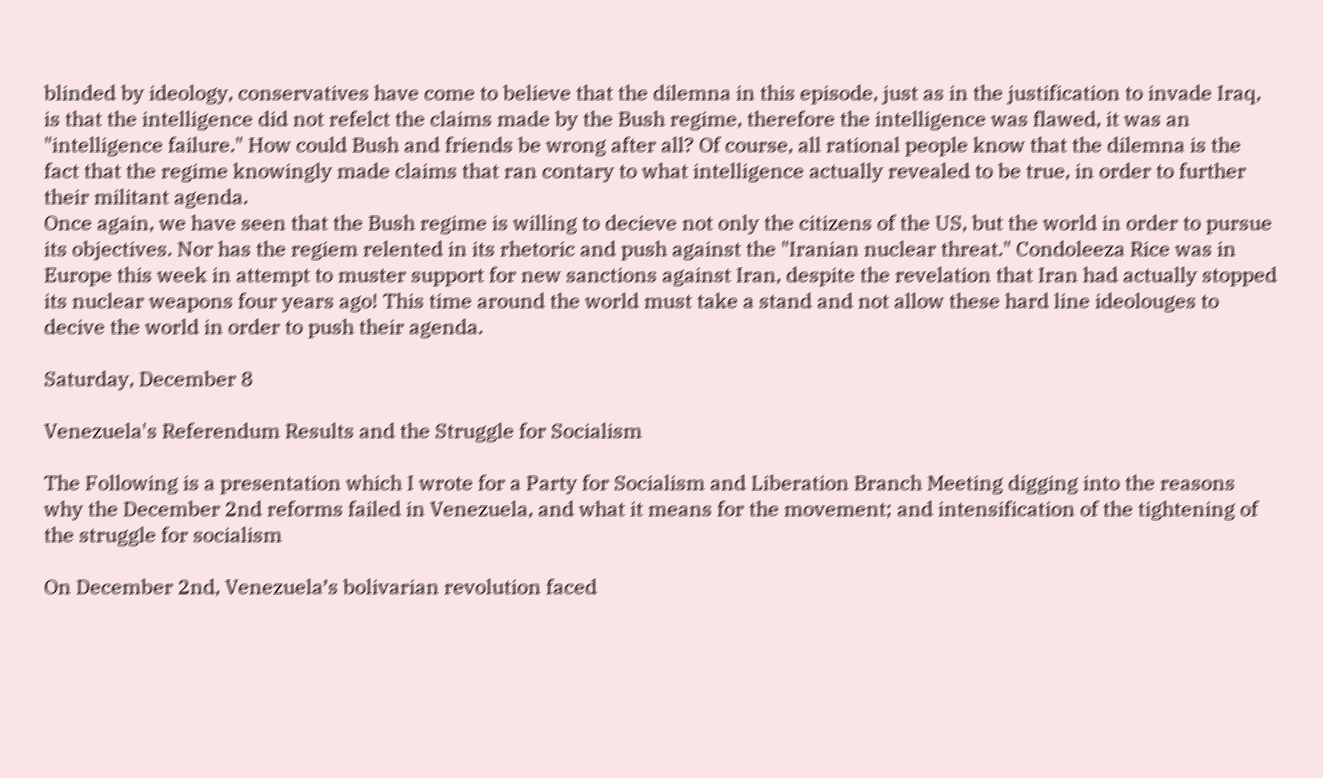blinded by ideology, conservatives have come to believe that the dilemna in this episode, just as in the justification to invade Iraq, is that the intelligence did not refelct the claims made by the Bush regime, therefore the intelligence was flawed, it was an "intelligence failure." How could Bush and friends be wrong after all? Of course, all rational people know that the dilemna is the fact that the regime knowingly made claims that ran contary to what intelligence actually revealed to be true, in order to further their militant agenda.
Once again, we have seen that the Bush regime is willing to decieve not only the citizens of the US, but the world in order to pursue its objectives. Nor has the regiem relented in its rhetoric and push against the "Iranian nuclear threat." Condoleeza Rice was in Europe this week in attempt to muster support for new sanctions against Iran, despite the revelation that Iran had actually stopped its nuclear weapons four years ago! This time around the world must take a stand and not allow these hard line ideolouges to decive the world in order to push their agenda.

Saturday, December 8

Venezuela's Referendum Results and the Struggle for Socialism

The Following is a presentation which I wrote for a Party for Socialism and Liberation Branch Meeting digging into the reasons why the December 2nd reforms failed in Venezuela, and what it means for the movement; and intensification of the tightening of the struggle for socialism

On December 2nd, Venezuela’s bolivarian revolution faced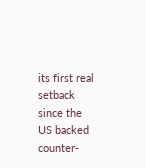its first real setback since the US backed counter-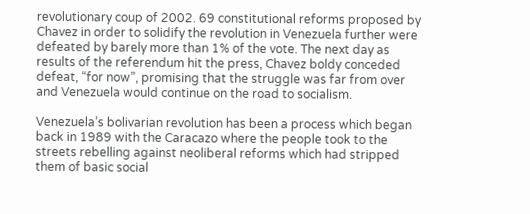revolutionary coup of 2002. 69 constitutional reforms proposed by Chavez in order to solidify the revolution in Venezuela further were defeated by barely more than 1% of the vote. The next day as results of the referendum hit the press, Chavez boldy conceded defeat, “for now”, promising that the struggle was far from over and Venezuela would continue on the road to socialism.

Venezuela’s bolivarian revolution has been a process which began back in 1989 with the Caracazo where the people took to the streets rebelling against neoliberal reforms which had stripped them of basic social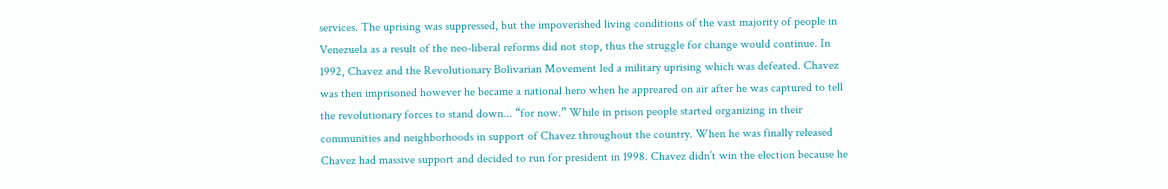services. The uprising was suppressed, but the impoverished living conditions of the vast majority of people in Venezuela as a result of the neo-liberal reforms did not stop, thus the struggle for change would continue. In 1992, Chavez and the Revolutionary Bolivarian Movement led a military uprising which was defeated. Chavez was then imprisoned however he became a national hero when he appreared on air after he was captured to tell the revolutionary forces to stand down... “for now.” While in prison people started organizing in their communities and neighborhoods in support of Chavez throughout the country. When he was finally released Chavez had massive support and decided to run for president in 1998. Chavez didn’t win the election because he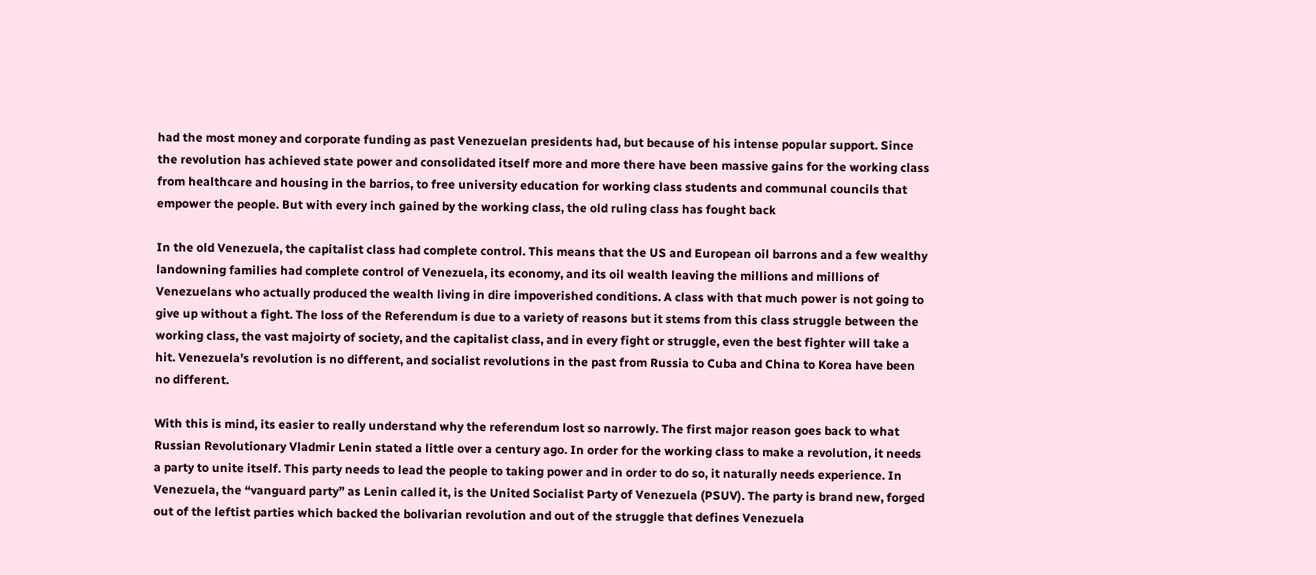had the most money and corporate funding as past Venezuelan presidents had, but because of his intense popular support. Since the revolution has achieved state power and consolidated itself more and more there have been massive gains for the working class from healthcare and housing in the barrios, to free university education for working class students and communal councils that empower the people. But with every inch gained by the working class, the old ruling class has fought back

In the old Venezuela, the capitalist class had complete control. This means that the US and European oil barrons and a few wealthy landowning families had complete control of Venezuela, its economy, and its oil wealth leaving the millions and millions of Venezuelans who actually produced the wealth living in dire impoverished conditions. A class with that much power is not going to give up without a fight. The loss of the Referendum is due to a variety of reasons but it stems from this class struggle between the working class, the vast majoirty of society, and the capitalist class, and in every fight or struggle, even the best fighter will take a hit. Venezuela’s revolution is no different, and socialist revolutions in the past from Russia to Cuba and China to Korea have been no different.

With this is mind, its easier to really understand why the referendum lost so narrowly. The first major reason goes back to what Russian Revolutionary Vladmir Lenin stated a little over a century ago. In order for the working class to make a revolution, it needs a party to unite itself. This party needs to lead the people to taking power and in order to do so, it naturally needs experience. In Venezuela, the “vanguard party” as Lenin called it, is the United Socialist Party of Venezuela (PSUV). The party is brand new, forged out of the leftist parties which backed the bolivarian revolution and out of the struggle that defines Venezuela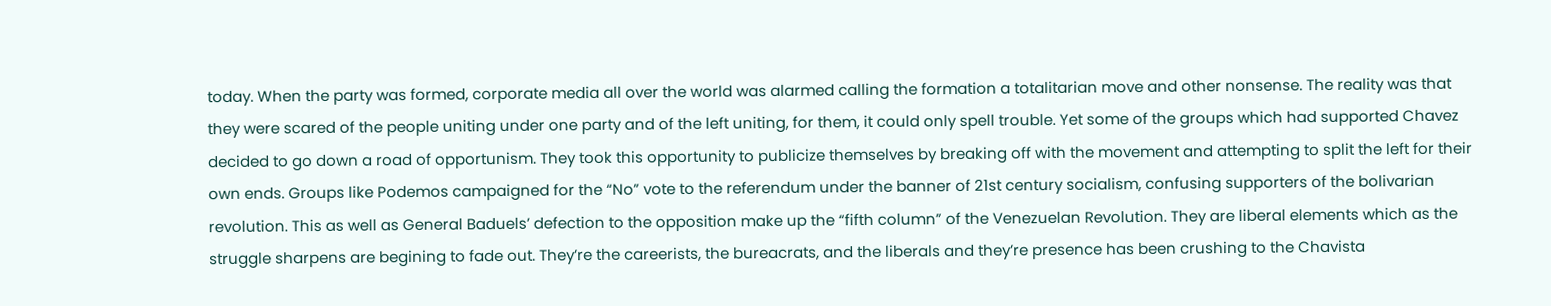today. When the party was formed, corporate media all over the world was alarmed calling the formation a totalitarian move and other nonsense. The reality was that they were scared of the people uniting under one party and of the left uniting, for them, it could only spell trouble. Yet some of the groups which had supported Chavez decided to go down a road of opportunism. They took this opportunity to publicize themselves by breaking off with the movement and attempting to split the left for their own ends. Groups like Podemos campaigned for the “No” vote to the referendum under the banner of 21st century socialism, confusing supporters of the bolivarian revolution. This as well as General Baduels’ defection to the opposition make up the “fifth column” of the Venezuelan Revolution. They are liberal elements which as the struggle sharpens are begining to fade out. They’re the careerists, the bureacrats, and the liberals and they’re presence has been crushing to the Chavista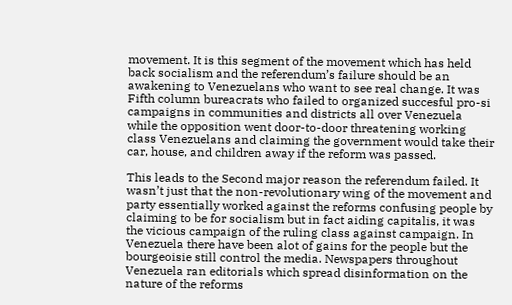movement. It is this segment of the movement which has held back socialism and the referendum’s failure should be an awakening to Venezuelans who want to see real change. It was Fifth column bureacrats who failed to organized succesful pro-si campaigns in communities and districts all over Venezuela while the opposition went door-to-door threatening working class Venezuelans and claiming the government would take their car, house, and children away if the reform was passed.

This leads to the Second major reason the referendum failed. It wasn’t just that the non-revolutionary wing of the movement and party essentially worked against the reforms confusing people by claiming to be for socialism but in fact aiding capitalis, it was the vicious campaign of the ruling class against campaign. In Venezuela there have been alot of gains for the people but the bourgeoisie still control the media. Newspapers throughout Venezuela ran editorials which spread disinformation on the nature of the reforms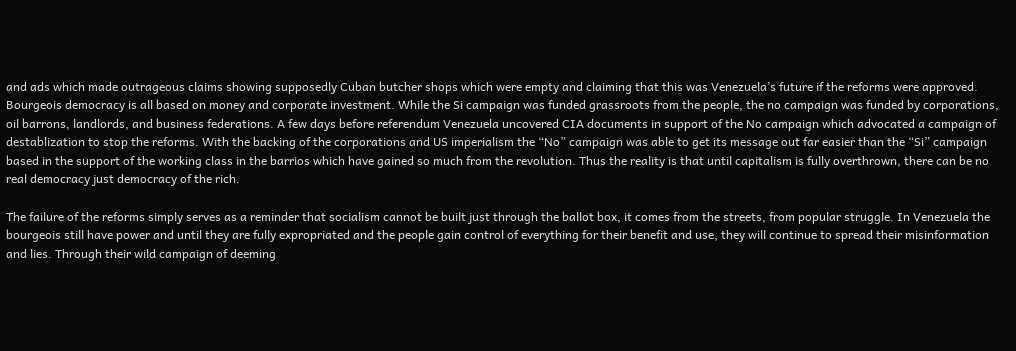and ads which made outrageous claims showing supposedly Cuban butcher shops which were empty and claiming that this was Venezuela’s future if the reforms were approved. Bourgeois democracy is all based on money and corporate investment. While the Si campaign was funded grassroots from the people, the no campaign was funded by corporations, oil barrons, landlords, and business federations. A few days before referendum Venezuela uncovered CIA documents in support of the No campaign which advocated a campaign of destablization to stop the reforms. With the backing of the corporations and US imperialism the “No” campaign was able to get its message out far easier than the “Si” campaign based in the support of the working class in the barrios which have gained so much from the revolution. Thus the reality is that until capitalism is fully overthrown, there can be no real democracy just democracy of the rich.

The failure of the reforms simply serves as a reminder that socialism cannot be built just through the ballot box, it comes from the streets, from popular struggle. In Venezuela the bourgeois still have power and until they are fully expropriated and the people gain control of everything for their benefit and use, they will continue to spread their misinformation and lies. Through their wild campaign of deeming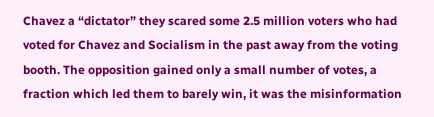Chavez a “dictator” they scared some 2.5 million voters who had voted for Chavez and Socialism in the past away from the voting booth. The opposition gained only a small number of votes, a fraction which led them to barely win, it was the misinformation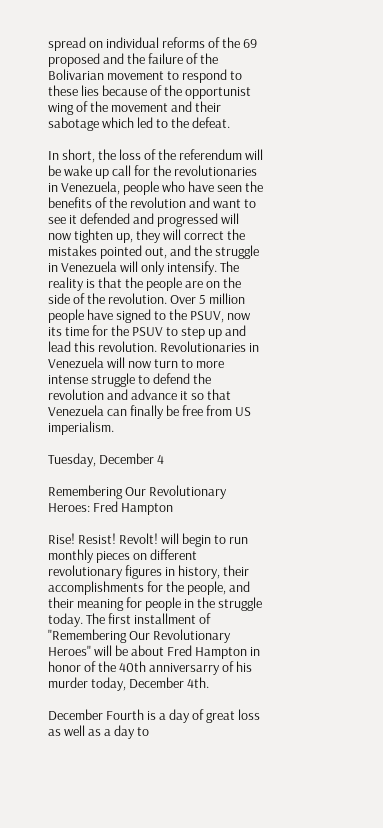spread on individual reforms of the 69 proposed and the failure of the Bolivarian movement to respond to these lies because of the opportunist wing of the movement and their sabotage which led to the defeat.

In short, the loss of the referendum will be wake up call for the revolutionaries in Venezuela, people who have seen the benefits of the revolution and want to see it defended and progressed will now tighten up, they will correct the mistakes pointed out, and the struggle in Venezuela will only intensify. The reality is that the people are on the side of the revolution. Over 5 million people have signed to the PSUV, now its time for the PSUV to step up and lead this revolution. Revolutionaries in Venezuela will now turn to more intense struggle to defend the revolution and advance it so that Venezuela can finally be free from US imperialism.

Tuesday, December 4

Remembering Our Revolutionary Heroes: Fred Hampton

Rise! Resist! Revolt! will begin to run monthly pieces on different revolutionary figures in history, their accomplishments for the people, and their meaning for people in the struggle today. The first installment of "Remembering Our Revolutionary Heroes" will be about Fred Hampton in honor of the 40th anniversarry of his murder today, December 4th.

December Fourth is a day of great loss as well as a day to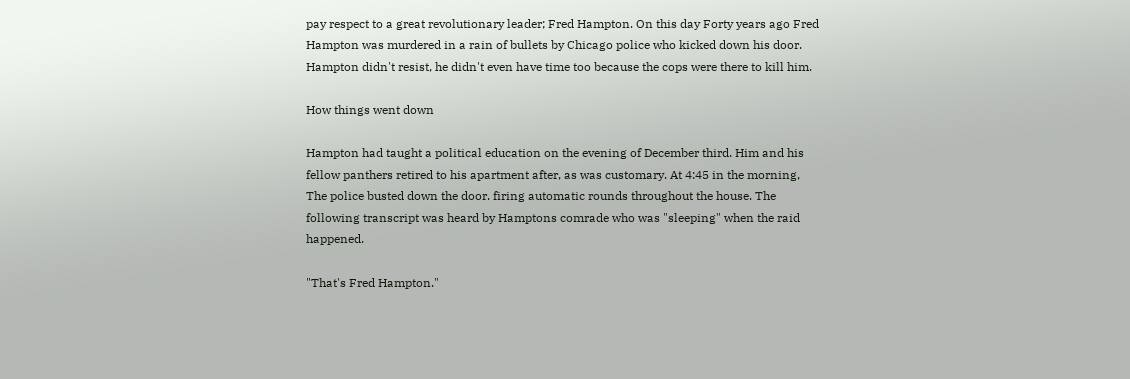pay respect to a great revolutionary leader; Fred Hampton. On this day Forty years ago Fred Hampton was murdered in a rain of bullets by Chicago police who kicked down his door. Hampton didn't resist, he didn't even have time too because the cops were there to kill him.

How things went down

Hampton had taught a political education on the evening of December third. Him and his fellow panthers retired to his apartment after, as was customary. At 4:45 in the morning, The police busted down the door. firing automatic rounds throughout the house. The following transcript was heard by Hamptons comrade who was "sleeping" when the raid happened.

"That's Fred Hampton."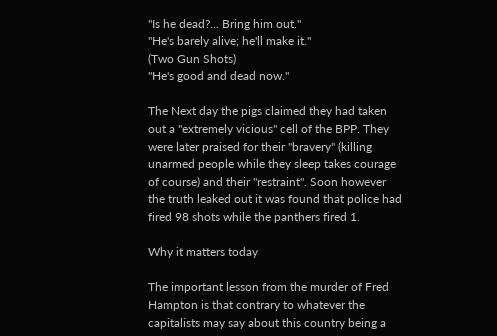"Is he dead?... Bring him out."
"He's barely alive; he'll make it."
(Two Gun Shots)
"He's good and dead now."

The Next day the pigs claimed they had taken out a "extremely vicious" cell of the BPP. They were later praised for their "bravery" (killing unarmed people while they sleep takes courage of course) and their "restraint". Soon however the truth leaked out it was found that police had fired 98 shots while the panthers fired 1.

Why it matters today

The important lesson from the murder of Fred Hampton is that contrary to whatever the capitalists may say about this country being a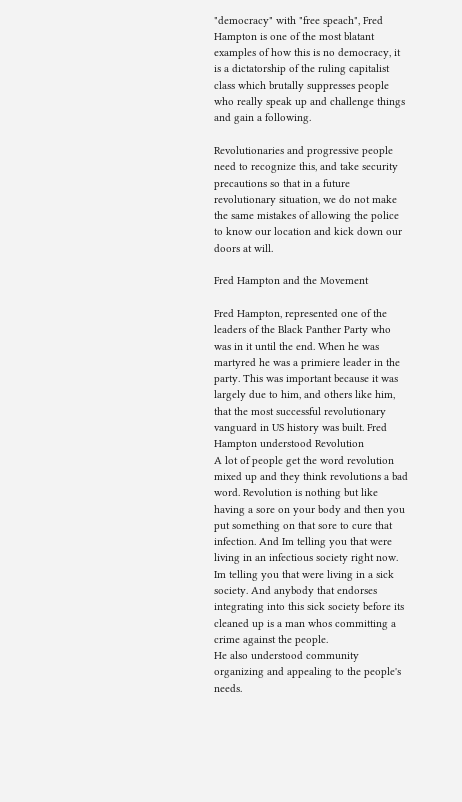"democracy" with "free speach", Fred Hampton is one of the most blatant examples of how this is no democracy, it is a dictatorship of the ruling capitalist class which brutally suppresses people who really speak up and challenge things and gain a following.

Revolutionaries and progressive people need to recognize this, and take security precautions so that in a future revolutionary situation, we do not make the same mistakes of allowing the police to know our location and kick down our doors at will.

Fred Hampton and the Movement

Fred Hampton, represented one of the leaders of the Black Panther Party who was in it until the end. When he was martyred he was a primiere leader in the party. This was important because it was largely due to him, and others like him, that the most successful revolutionary vanguard in US history was built. Fred Hampton understood Revolution
A lot of people get the word revolution mixed up and they think revolutions a bad word. Revolution is nothing but like having a sore on your body and then you put something on that sore to cure that infection. And Im telling you that were living in an infectious society right now. Im telling you that were living in a sick society. And anybody that endorses integrating into this sick society before its cleaned up is a man whos committing a crime against the people.
He also understood community organizing and appealing to the people's needs.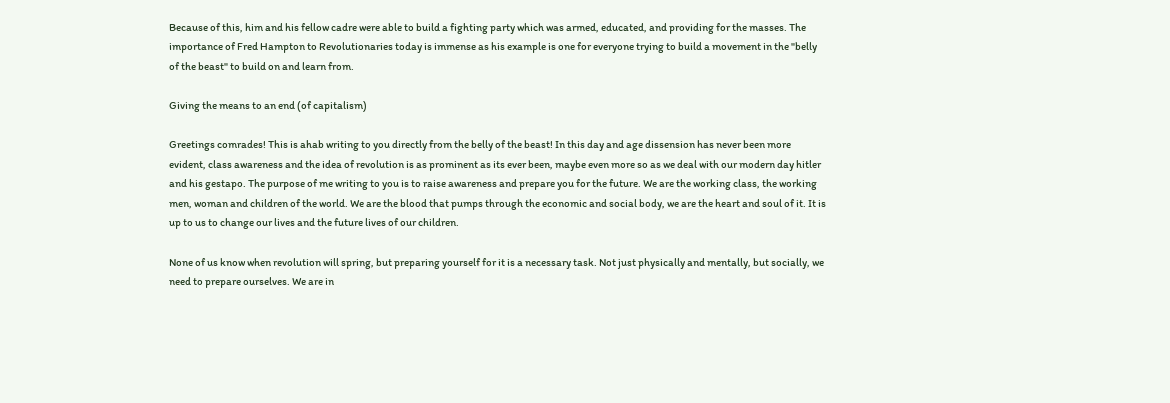Because of this, him and his fellow cadre were able to build a fighting party which was armed, educated, and providing for the masses. The importance of Fred Hampton to Revolutionaries today is immense as his example is one for everyone trying to build a movement in the "belly of the beast" to build on and learn from.

Giving the means to an end (of capitalism)

Greetings comrades! This is ahab writing to you directly from the belly of the beast! In this day and age dissension has never been more evident, class awareness and the idea of revolution is as prominent as its ever been, maybe even more so as we deal with our modern day hitler and his gestapo. The purpose of me writing to you is to raise awareness and prepare you for the future. We are the working class, the working men, woman and children of the world. We are the blood that pumps through the economic and social body, we are the heart and soul of it. It is up to us to change our lives and the future lives of our children.

None of us know when revolution will spring, but preparing yourself for it is a necessary task. Not just physically and mentally, but socially, we need to prepare ourselves. We are in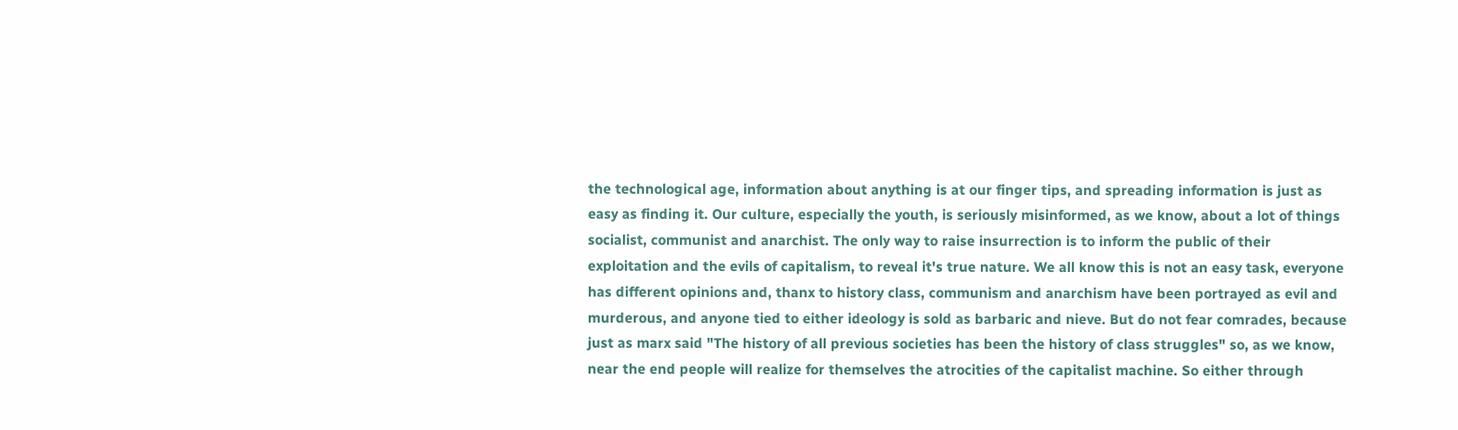the technological age, information about anything is at our finger tips, and spreading information is just as easy as finding it. Our culture, especially the youth, is seriously misinformed, as we know, about a lot of things socialist, communist and anarchist. The only way to raise insurrection is to inform the public of their exploitation and the evils of capitalism, to reveal it's true nature. We all know this is not an easy task, everyone has different opinions and, thanx to history class, communism and anarchism have been portrayed as evil and murderous, and anyone tied to either ideology is sold as barbaric and nieve. But do not fear comrades, because just as marx said "The history of all previous societies has been the history of class struggles" so, as we know, near the end people will realize for themselves the atrocities of the capitalist machine. So either through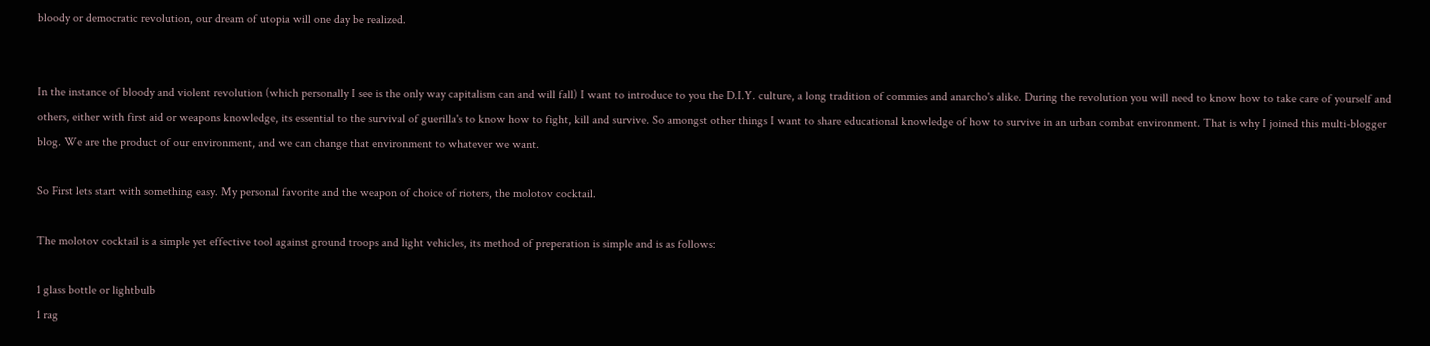bloody or democratic revolution, our dream of utopia will one day be realized.


In the instance of bloody and violent revolution (which personally I see is the only way capitalism can and will fall) I want to introduce to you the D.I.Y. culture, a long tradition of commies and anarcho's alike. During the revolution you will need to know how to take care of yourself and others, either with first aid or weapons knowledge, its essential to the survival of guerilla's to know how to fight, kill and survive. So amongst other things I want to share educational knowledge of how to survive in an urban combat environment. That is why I joined this multi-blogger blog. We are the product of our environment, and we can change that environment to whatever we want.

So First lets start with something easy. My personal favorite and the weapon of choice of rioters, the molotov cocktail.

The molotov cocktail is a simple yet effective tool against ground troops and light vehicles, its method of preperation is simple and is as follows:

1 glass bottle or lightbulb
1 rag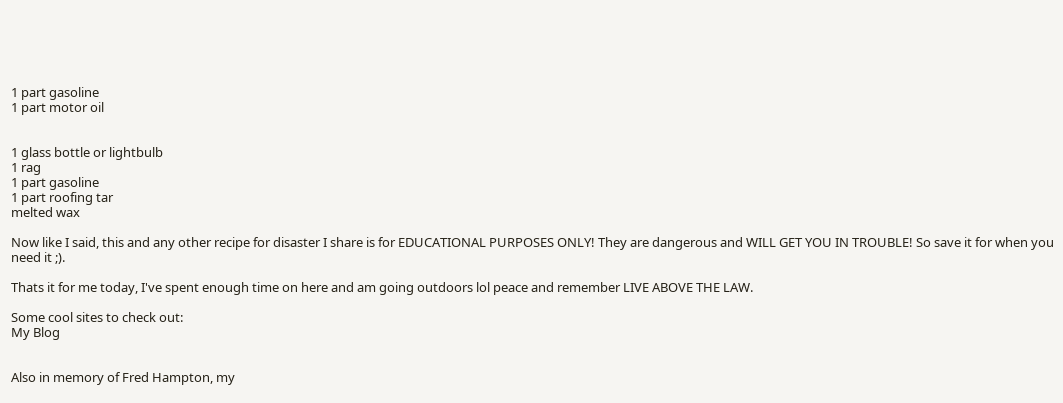1 part gasoline
1 part motor oil


1 glass bottle or lightbulb
1 rag
1 part gasoline
1 part roofing tar
melted wax

Now like I said, this and any other recipe for disaster I share is for EDUCATIONAL PURPOSES ONLY! They are dangerous and WILL GET YOU IN TROUBLE! So save it for when you need it ;).

Thats it for me today, I've spent enough time on here and am going outdoors lol peace and remember LIVE ABOVE THE LAW.

Some cool sites to check out:
My Blog


Also in memory of Fred Hampton, my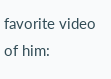favorite video of him: